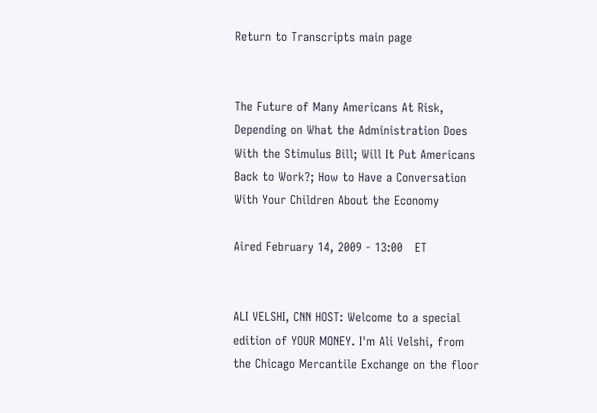Return to Transcripts main page


The Future of Many Americans At Risk, Depending on What the Administration Does With the Stimulus Bill; Will It Put Americans Back to Work?; How to Have a Conversation With Your Children About the Economy

Aired February 14, 2009 - 13:00   ET


ALI VELSHI, CNN HOST: Welcome to a special edition of YOUR MONEY. I'm Ali Velshi, from the Chicago Mercantile Exchange on the floor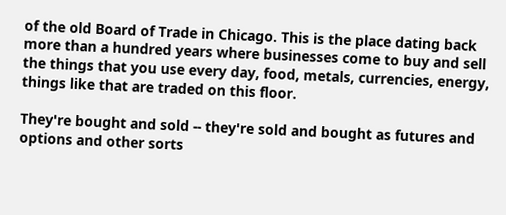of the old Board of Trade in Chicago. This is the place dating back more than a hundred years where businesses come to buy and sell the things that you use every day, food, metals, currencies, energy, things like that are traded on this floor.

They're bought and sold -- they're sold and bought as futures and options and other sorts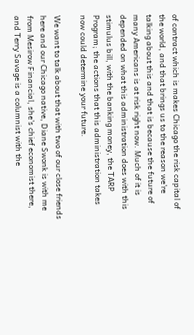of contract which is makes Chicago the risk capital of the world, and that brings us to the reason we're talking about this and that is because the future of many Americans is at risk right now. Much of it is depended on what this administration does with this stimulus bill, with the banking money, the TARP Program; the actions that this administration takes now could determine your future.

We want to talk about that with two of our close friends here and our Chicago native, Diane Swonk is with me from Mesirow Financial, she's chief economist there, and Terry Savage is a columnist with the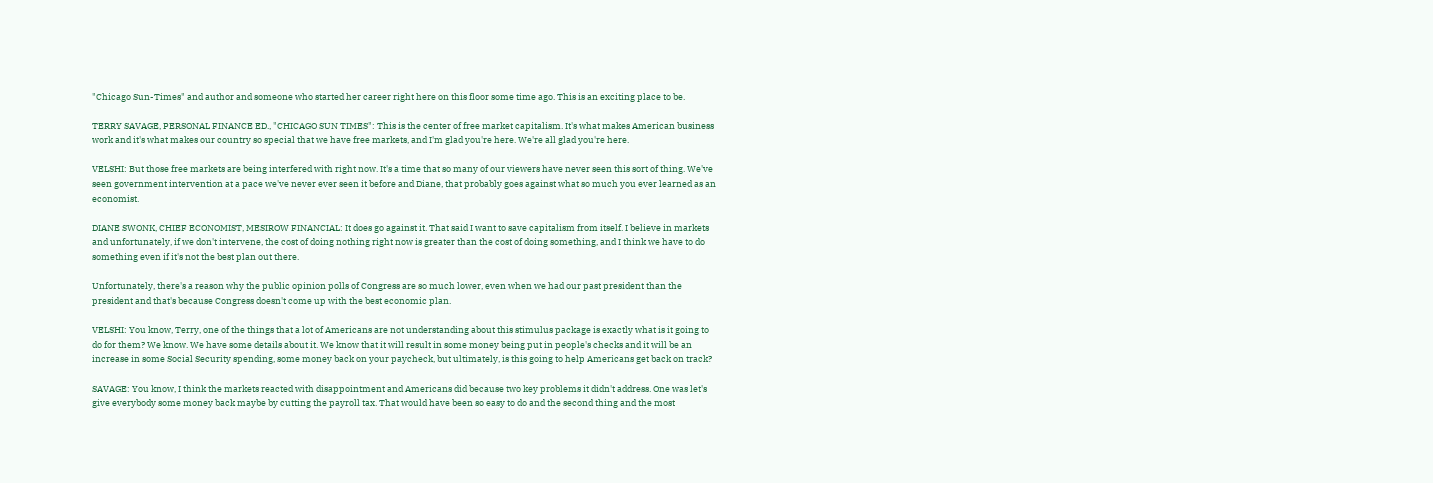"Chicago Sun-Times" and author and someone who started her career right here on this floor some time ago. This is an exciting place to be.

TERRY SAVAGE, PERSONAL FINANCE ED., "CHICAGO SUN TIMES": This is the center of free market capitalism. It's what makes American business work and it's what makes our country so special that we have free markets, and I'm glad you're here. We're all glad you're here.

VELSHI: But those free markets are being interfered with right now. It's a time that so many of our viewers have never seen this sort of thing. We've seen government intervention at a pace we've never ever seen it before and Diane, that probably goes against what so much you ever learned as an economist.

DIANE SWONK, CHIEF ECONOMIST, MESIROW FINANCIAL: It does go against it. That said I want to save capitalism from itself. I believe in markets and unfortunately, if we don't intervene, the cost of doing nothing right now is greater than the cost of doing something, and I think we have to do something even if it's not the best plan out there.

Unfortunately, there's a reason why the public opinion polls of Congress are so much lower, even when we had our past president than the president and that's because Congress doesn't come up with the best economic plan.

VELSHI: You know, Terry, one of the things that a lot of Americans are not understanding about this stimulus package is exactly what is it going to do for them? We know. We have some details about it. We know that it will result in some money being put in people's checks and it will be an increase in some Social Security spending, some money back on your paycheck, but ultimately, is this going to help Americans get back on track?

SAVAGE: You know, I think the markets reacted with disappointment and Americans did because two key problems it didn't address. One was let's give everybody some money back maybe by cutting the payroll tax. That would have been so easy to do and the second thing and the most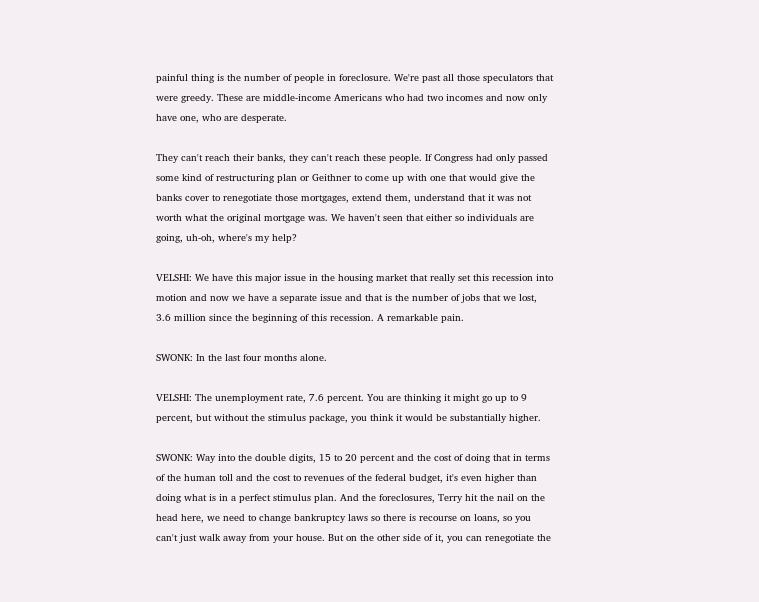painful thing is the number of people in foreclosure. We're past all those speculators that were greedy. These are middle-income Americans who had two incomes and now only have one, who are desperate.

They can't reach their banks, they can't reach these people. If Congress had only passed some kind of restructuring plan or Geithner to come up with one that would give the banks cover to renegotiate those mortgages, extend them, understand that it was not worth what the original mortgage was. We haven't seen that either so individuals are going, uh-oh, where's my help?

VELSHI: We have this major issue in the housing market that really set this recession into motion and now we have a separate issue and that is the number of jobs that we lost, 3.6 million since the beginning of this recession. A remarkable pain.

SWONK: In the last four months alone.

VELSHI: The unemployment rate, 7.6 percent. You are thinking it might go up to 9 percent, but without the stimulus package, you think it would be substantially higher.

SWONK: Way into the double digits, 15 to 20 percent and the cost of doing that in terms of the human toll and the cost to revenues of the federal budget, it's even higher than doing what is in a perfect stimulus plan. And the foreclosures, Terry hit the nail on the head here, we need to change bankruptcy laws so there is recourse on loans, so you can't just walk away from your house. But on the other side of it, you can renegotiate the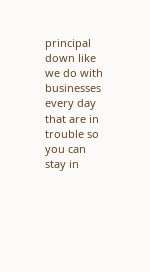principal down like we do with businesses every day that are in trouble so you can stay in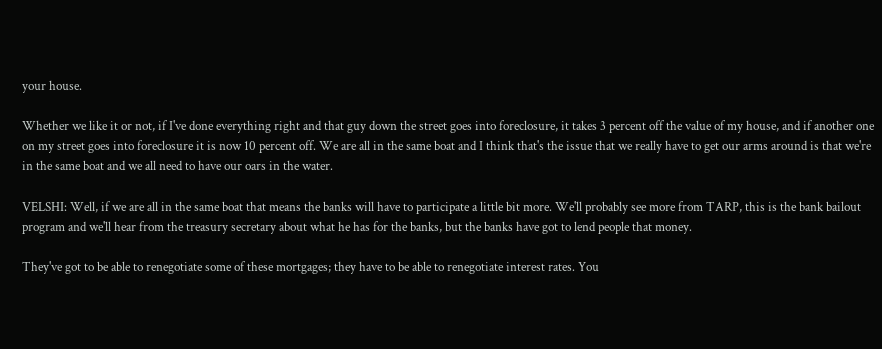your house.

Whether we like it or not, if I've done everything right and that guy down the street goes into foreclosure, it takes 3 percent off the value of my house, and if another one on my street goes into foreclosure it is now 10 percent off. We are all in the same boat and I think that's the issue that we really have to get our arms around is that we're in the same boat and we all need to have our oars in the water.

VELSHI: Well, if we are all in the same boat that means the banks will have to participate a little bit more. We'll probably see more from TARP, this is the bank bailout program and we'll hear from the treasury secretary about what he has for the banks, but the banks have got to lend people that money.

They've got to be able to renegotiate some of these mortgages; they have to be able to renegotiate interest rates. You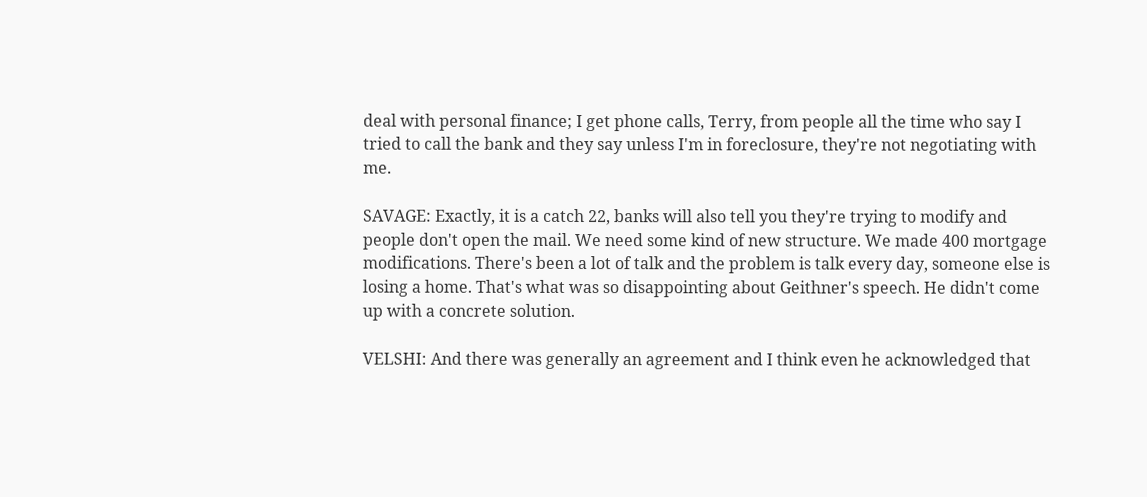deal with personal finance; I get phone calls, Terry, from people all the time who say I tried to call the bank and they say unless I'm in foreclosure, they're not negotiating with me.

SAVAGE: Exactly, it is a catch 22, banks will also tell you they're trying to modify and people don't open the mail. We need some kind of new structure. We made 400 mortgage modifications. There's been a lot of talk and the problem is talk every day, someone else is losing a home. That's what was so disappointing about Geithner's speech. He didn't come up with a concrete solution.

VELSHI: And there was generally an agreement and I think even he acknowledged that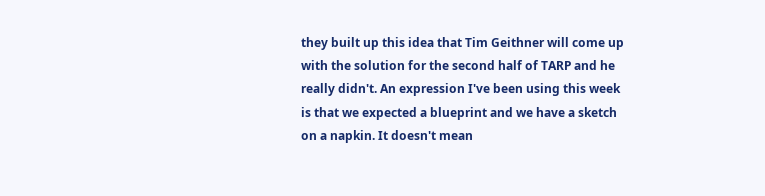they built up this idea that Tim Geithner will come up with the solution for the second half of TARP and he really didn't. An expression I've been using this week is that we expected a blueprint and we have a sketch on a napkin. It doesn't mean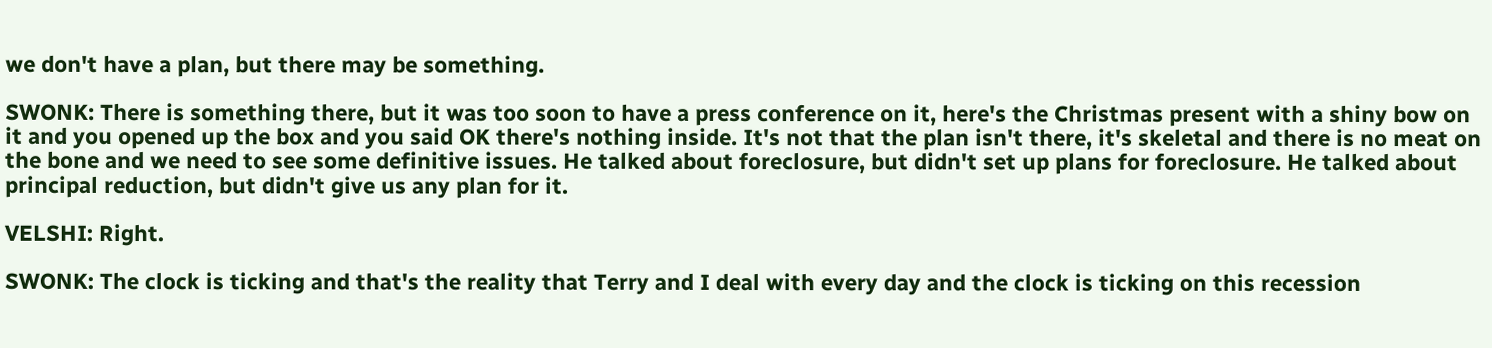we don't have a plan, but there may be something.

SWONK: There is something there, but it was too soon to have a press conference on it, here's the Christmas present with a shiny bow on it and you opened up the box and you said OK there's nothing inside. It's not that the plan isn't there, it's skeletal and there is no meat on the bone and we need to see some definitive issues. He talked about foreclosure, but didn't set up plans for foreclosure. He talked about principal reduction, but didn't give us any plan for it.

VELSHI: Right.

SWONK: The clock is ticking and that's the reality that Terry and I deal with every day and the clock is ticking on this recession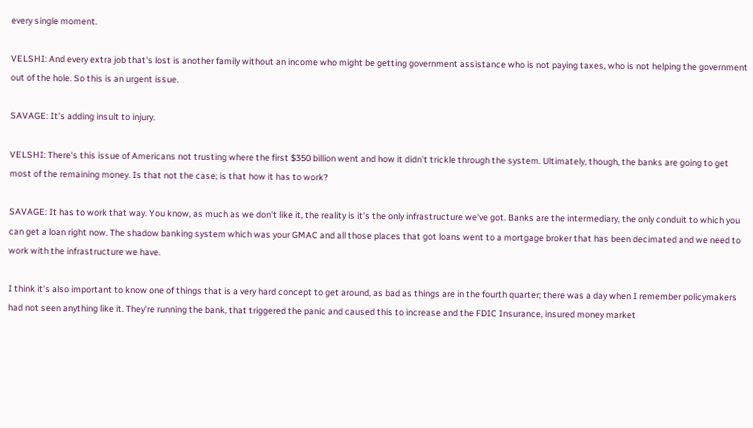every single moment.

VELSHI: And every extra job that's lost is another family without an income who might be getting government assistance who is not paying taxes, who is not helping the government out of the hole. So this is an urgent issue.

SAVAGE: It's adding insult to injury.

VELSHI: There's this issue of Americans not trusting where the first $350 billion went and how it didn't trickle through the system. Ultimately, though, the banks are going to get most of the remaining money. Is that not the case; is that how it has to work?

SAVAGE: It has to work that way. You know, as much as we don't like it, the reality is it's the only infrastructure we've got. Banks are the intermediary, the only conduit to which you can get a loan right now. The shadow banking system which was your GMAC and all those places that got loans went to a mortgage broker that has been decimated and we need to work with the infrastructure we have.

I think it's also important to know one of things that is a very hard concept to get around, as bad as things are in the fourth quarter; there was a day when I remember policymakers had not seen anything like it. They're running the bank, that triggered the panic and caused this to increase and the FDIC Insurance, insured money market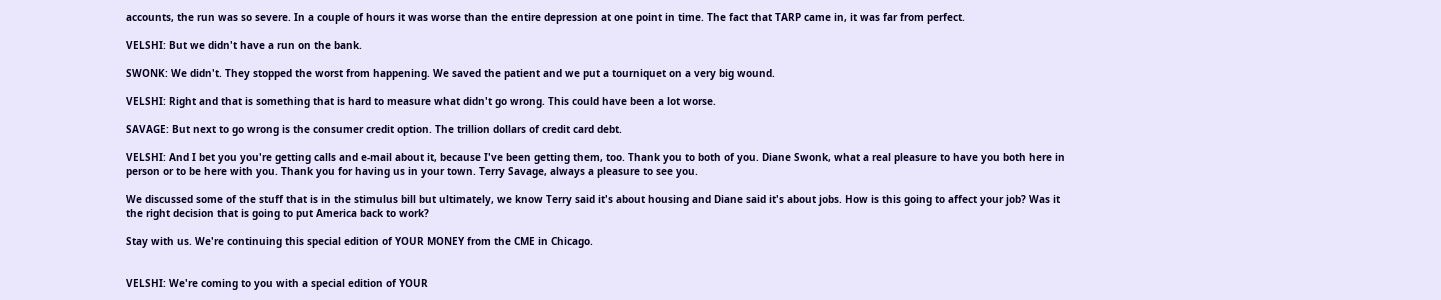accounts, the run was so severe. In a couple of hours it was worse than the entire depression at one point in time. The fact that TARP came in, it was far from perfect.

VELSHI: But we didn't have a run on the bank.

SWONK: We didn't. They stopped the worst from happening. We saved the patient and we put a tourniquet on a very big wound.

VELSHI: Right and that is something that is hard to measure what didn't go wrong. This could have been a lot worse.

SAVAGE: But next to go wrong is the consumer credit option. The trillion dollars of credit card debt.

VELSHI: And I bet you you're getting calls and e-mail about it, because I've been getting them, too. Thank you to both of you. Diane Swonk, what a real pleasure to have you both here in person or to be here with you. Thank you for having us in your town. Terry Savage, always a pleasure to see you.

We discussed some of the stuff that is in the stimulus bill but ultimately, we know Terry said it's about housing and Diane said it's about jobs. How is this going to affect your job? Was it the right decision that is going to put America back to work?

Stay with us. We're continuing this special edition of YOUR MONEY from the CME in Chicago.


VELSHI: We're coming to you with a special edition of YOUR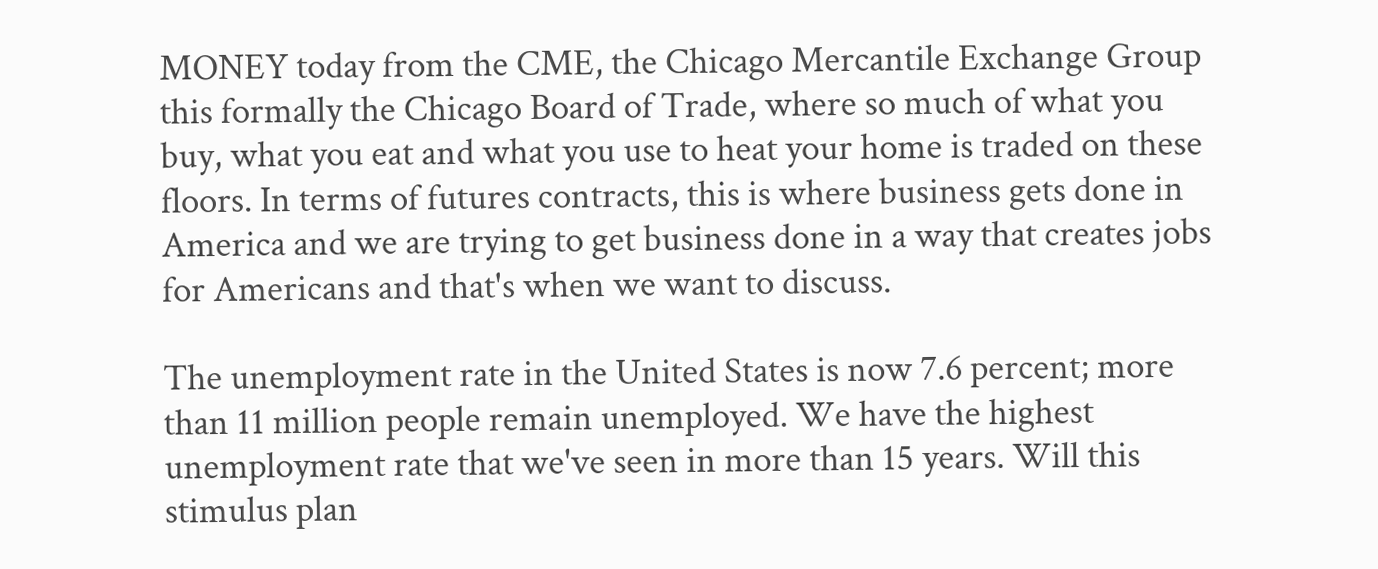MONEY today from the CME, the Chicago Mercantile Exchange Group this formally the Chicago Board of Trade, where so much of what you buy, what you eat and what you use to heat your home is traded on these floors. In terms of futures contracts, this is where business gets done in America and we are trying to get business done in a way that creates jobs for Americans and that's when we want to discuss.

The unemployment rate in the United States is now 7.6 percent; more than 11 million people remain unemployed. We have the highest unemployment rate that we've seen in more than 15 years. Will this stimulus plan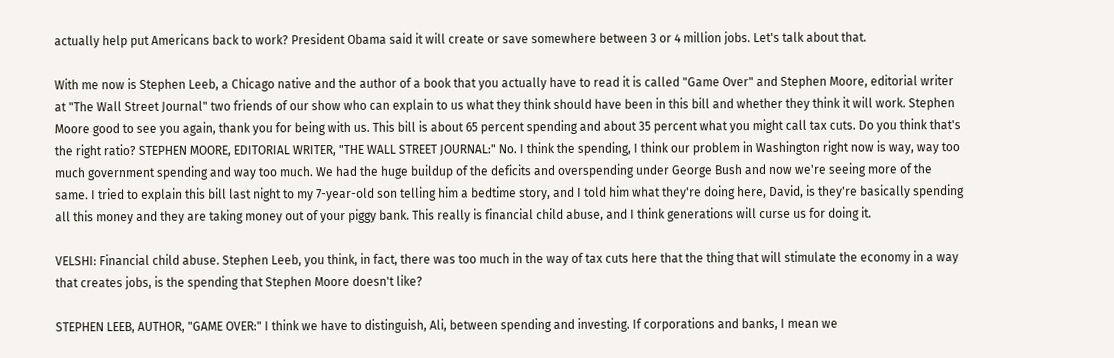actually help put Americans back to work? President Obama said it will create or save somewhere between 3 or 4 million jobs. Let's talk about that.

With me now is Stephen Leeb, a Chicago native and the author of a book that you actually have to read it is called "Game Over" and Stephen Moore, editorial writer at "The Wall Street Journal" two friends of our show who can explain to us what they think should have been in this bill and whether they think it will work. Stephen Moore good to see you again, thank you for being with us. This bill is about 65 percent spending and about 35 percent what you might call tax cuts. Do you think that's the right ratio? STEPHEN MOORE, EDITORIAL WRITER, "THE WALL STREET JOURNAL:" No. I think the spending, I think our problem in Washington right now is way, way too much government spending and way too much. We had the huge buildup of the deficits and overspending under George Bush and now we're seeing more of the same. I tried to explain this bill last night to my 7-year-old son telling him a bedtime story, and I told him what they're doing here, David, is they're basically spending all this money and they are taking money out of your piggy bank. This really is financial child abuse, and I think generations will curse us for doing it.

VELSHI: Financial child abuse. Stephen Leeb, you think, in fact, there was too much in the way of tax cuts here that the thing that will stimulate the economy in a way that creates jobs, is the spending that Stephen Moore doesn't like?

STEPHEN LEEB, AUTHOR, "GAME OVER:" I think we have to distinguish, Ali, between spending and investing. If corporations and banks, I mean we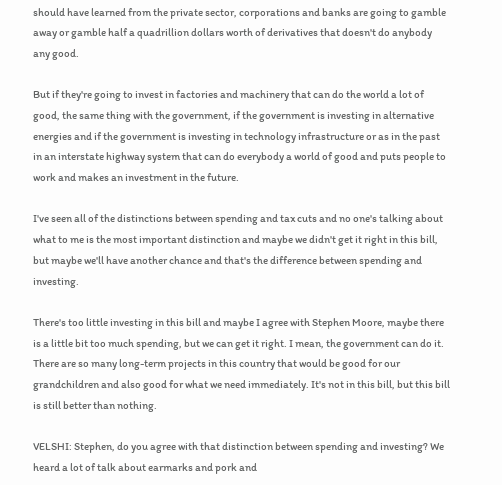should have learned from the private sector, corporations and banks are going to gamble away or gamble half a quadrillion dollars worth of derivatives that doesn't do anybody any good.

But if they're going to invest in factories and machinery that can do the world a lot of good, the same thing with the government, if the government is investing in alternative energies and if the government is investing in technology infrastructure or as in the past in an interstate highway system that can do everybody a world of good and puts people to work and makes an investment in the future.

I've seen all of the distinctions between spending and tax cuts and no one's talking about what to me is the most important distinction and maybe we didn't get it right in this bill, but maybe we'll have another chance and that's the difference between spending and investing.

There's too little investing in this bill and maybe I agree with Stephen Moore, maybe there is a little bit too much spending, but we can get it right. I mean, the government can do it. There are so many long-term projects in this country that would be good for our grandchildren and also good for what we need immediately. It's not in this bill, but this bill is still better than nothing.

VELSHI: Stephen, do you agree with that distinction between spending and investing? We heard a lot of talk about earmarks and pork and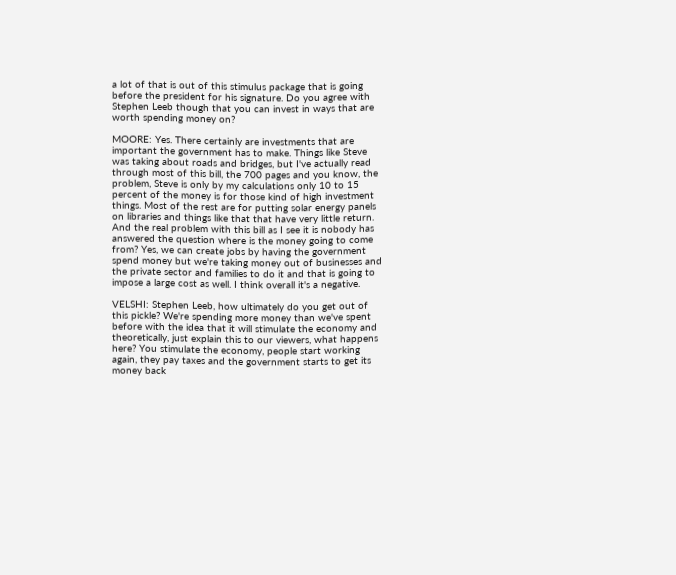a lot of that is out of this stimulus package that is going before the president for his signature. Do you agree with Stephen Leeb though that you can invest in ways that are worth spending money on?

MOORE: Yes. There certainly are investments that are important the government has to make. Things like Steve was taking about roads and bridges, but I've actually read through most of this bill, the 700 pages and you know, the problem, Steve is only by my calculations only 10 to 15 percent of the money is for those kind of high investment things. Most of the rest are for putting solar energy panels on libraries and things like that that have very little return. And the real problem with this bill as I see it is nobody has answered the question where is the money going to come from? Yes, we can create jobs by having the government spend money but we're taking money out of businesses and the private sector and families to do it and that is going to impose a large cost as well. I think overall it's a negative.

VELSHI: Stephen Leeb, how ultimately do you get out of this pickle? We're spending more money than we've spent before with the idea that it will stimulate the economy and theoretically, just explain this to our viewers, what happens here? You stimulate the economy, people start working again, they pay taxes and the government starts to get its money back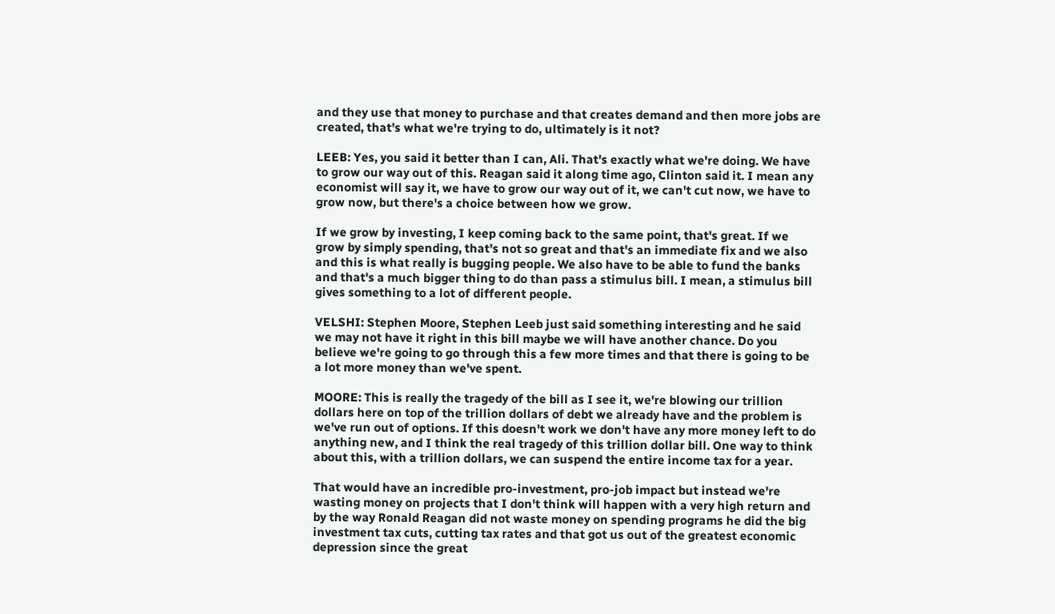and they use that money to purchase and that creates demand and then more jobs are created, that's what we're trying to do, ultimately is it not?

LEEB: Yes, you said it better than I can, Ali. That's exactly what we're doing. We have to grow our way out of this. Reagan said it along time ago, Clinton said it. I mean any economist will say it, we have to grow our way out of it, we can't cut now, we have to grow now, but there's a choice between how we grow.

If we grow by investing, I keep coming back to the same point, that's great. If we grow by simply spending, that's not so great and that's an immediate fix and we also and this is what really is bugging people. We also have to be able to fund the banks and that's a much bigger thing to do than pass a stimulus bill. I mean, a stimulus bill gives something to a lot of different people.

VELSHI: Stephen Moore, Stephen Leeb just said something interesting and he said we may not have it right in this bill maybe we will have another chance. Do you believe we're going to go through this a few more times and that there is going to be a lot more money than we've spent.

MOORE: This is really the tragedy of the bill as I see it, we're blowing our trillion dollars here on top of the trillion dollars of debt we already have and the problem is we've run out of options. If this doesn't work we don't have any more money left to do anything new, and I think the real tragedy of this trillion dollar bill. One way to think about this, with a trillion dollars, we can suspend the entire income tax for a year.

That would have an incredible pro-investment, pro-job impact but instead we're wasting money on projects that I don't think will happen with a very high return and by the way Ronald Reagan did not waste money on spending programs he did the big investment tax cuts, cutting tax rates and that got us out of the greatest economic depression since the great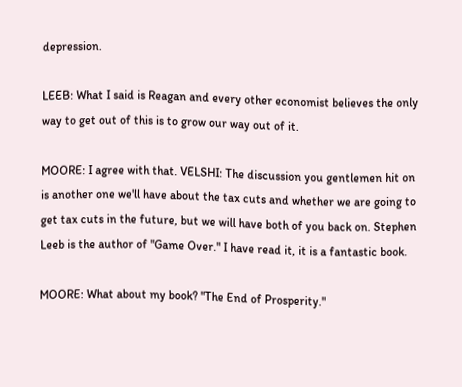depression.

LEEB: What I said is Reagan and every other economist believes the only way to get out of this is to grow our way out of it.

MOORE: I agree with that. VELSHI: The discussion you gentlemen hit on is another one we'll have about the tax cuts and whether we are going to get tax cuts in the future, but we will have both of you back on. Stephen Leeb is the author of "Game Over." I have read it, it is a fantastic book.

MOORE: What about my book? "The End of Prosperity."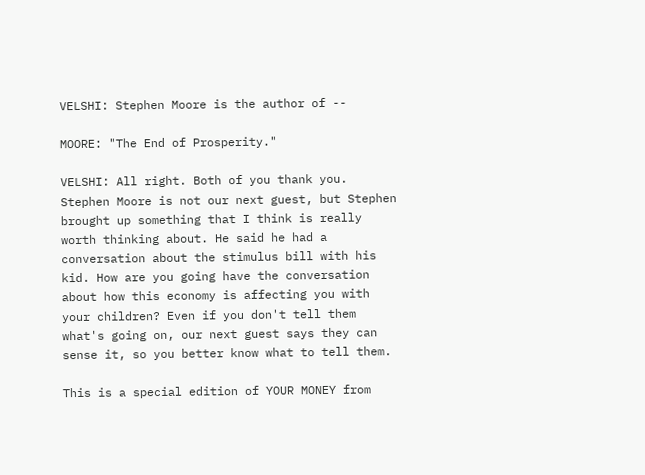VELSHI: Stephen Moore is the author of --

MOORE: "The End of Prosperity."

VELSHI: All right. Both of you thank you. Stephen Moore is not our next guest, but Stephen brought up something that I think is really worth thinking about. He said he had a conversation about the stimulus bill with his kid. How are you going have the conversation about how this economy is affecting you with your children? Even if you don't tell them what's going on, our next guest says they can sense it, so you better know what to tell them.

This is a special edition of YOUR MONEY from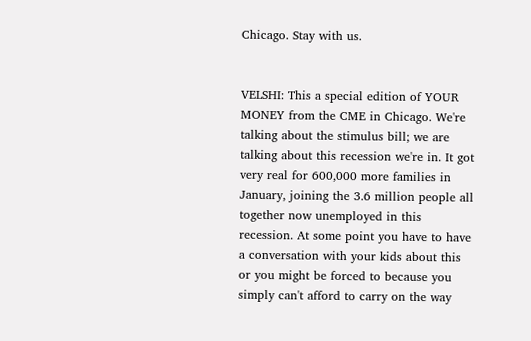Chicago. Stay with us.


VELSHI: This a special edition of YOUR MONEY from the CME in Chicago. We're talking about the stimulus bill; we are talking about this recession we're in. It got very real for 600,000 more families in January, joining the 3.6 million people all together now unemployed in this recession. At some point you have to have a conversation with your kids about this or you might be forced to because you simply can't afford to carry on the way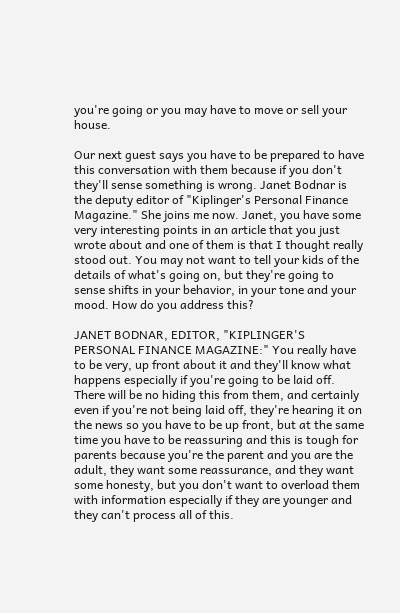you're going or you may have to move or sell your house.

Our next guest says you have to be prepared to have this conversation with them because if you don't they'll sense something is wrong. Janet Bodnar is the deputy editor of "Kiplinger's Personal Finance Magazine." She joins me now. Janet, you have some very interesting points in an article that you just wrote about and one of them is that I thought really stood out. You may not want to tell your kids of the details of what's going on, but they're going to sense shifts in your behavior, in your tone and your mood. How do you address this?

JANET BODNAR, EDITOR, "KIPLINGER'S PERSONAL FINANCE MAGAZINE:" You really have to be very, up front about it and they'll know what happens especially if you're going to be laid off. There will be no hiding this from them, and certainly even if you're not being laid off, they're hearing it on the news so you have to be up front, but at the same time you have to be reassuring and this is tough for parents because you're the parent and you are the adult, they want some reassurance, and they want some honesty, but you don't want to overload them with information especially if they are younger and they can't process all of this.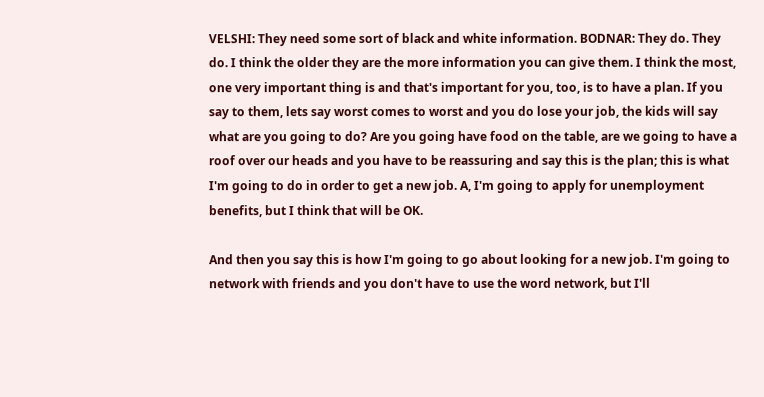VELSHI: They need some sort of black and white information. BODNAR: They do. They do. I think the older they are the more information you can give them. I think the most, one very important thing is and that's important for you, too, is to have a plan. If you say to them, lets say worst comes to worst and you do lose your job, the kids will say what are you going to do? Are you going have food on the table, are we going to have a roof over our heads and you have to be reassuring and say this is the plan; this is what I'm going to do in order to get a new job. A, I'm going to apply for unemployment benefits, but I think that will be OK.

And then you say this is how I'm going to go about looking for a new job. I'm going to network with friends and you don't have to use the word network, but I'll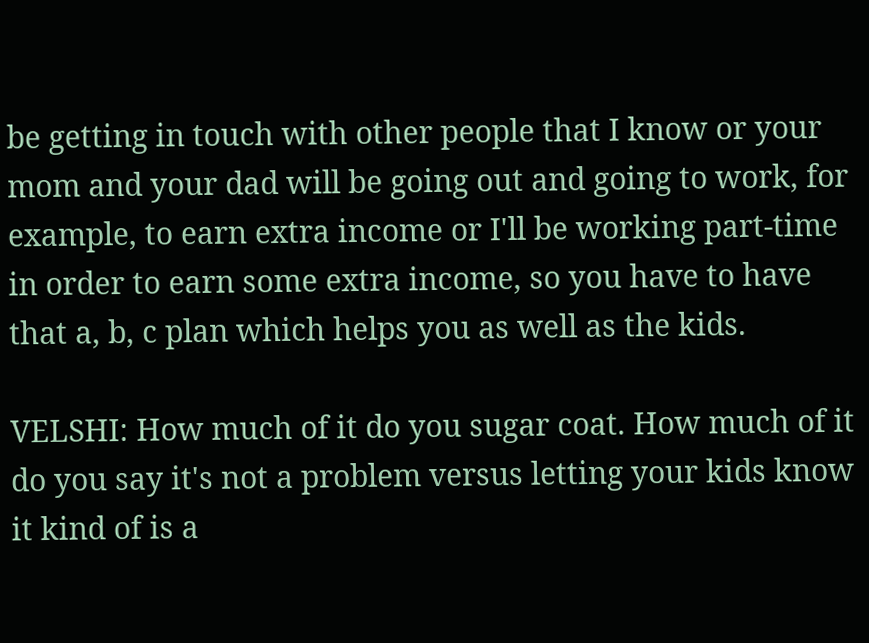be getting in touch with other people that I know or your mom and your dad will be going out and going to work, for example, to earn extra income or I'll be working part-time in order to earn some extra income, so you have to have that a, b, c plan which helps you as well as the kids.

VELSHI: How much of it do you sugar coat. How much of it do you say it's not a problem versus letting your kids know it kind of is a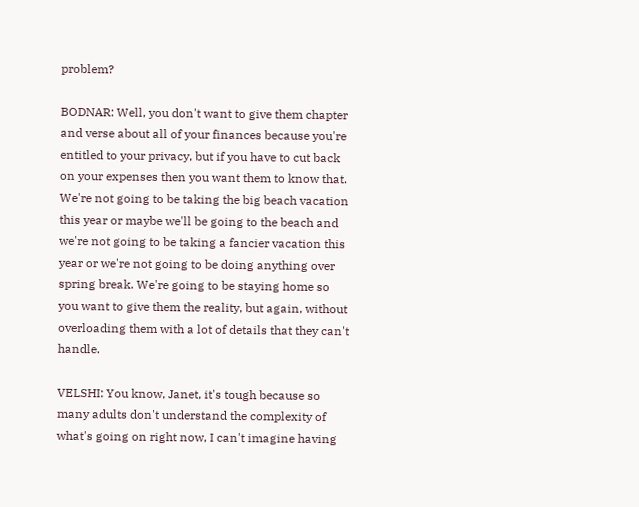problem?

BODNAR: Well, you don't want to give them chapter and verse about all of your finances because you're entitled to your privacy, but if you have to cut back on your expenses then you want them to know that. We're not going to be taking the big beach vacation this year or maybe we'll be going to the beach and we're not going to be taking a fancier vacation this year or we're not going to be doing anything over spring break. We're going to be staying home so you want to give them the reality, but again, without overloading them with a lot of details that they can't handle.

VELSHI: You know, Janet, it's tough because so many adults don't understand the complexity of what's going on right now, I can't imagine having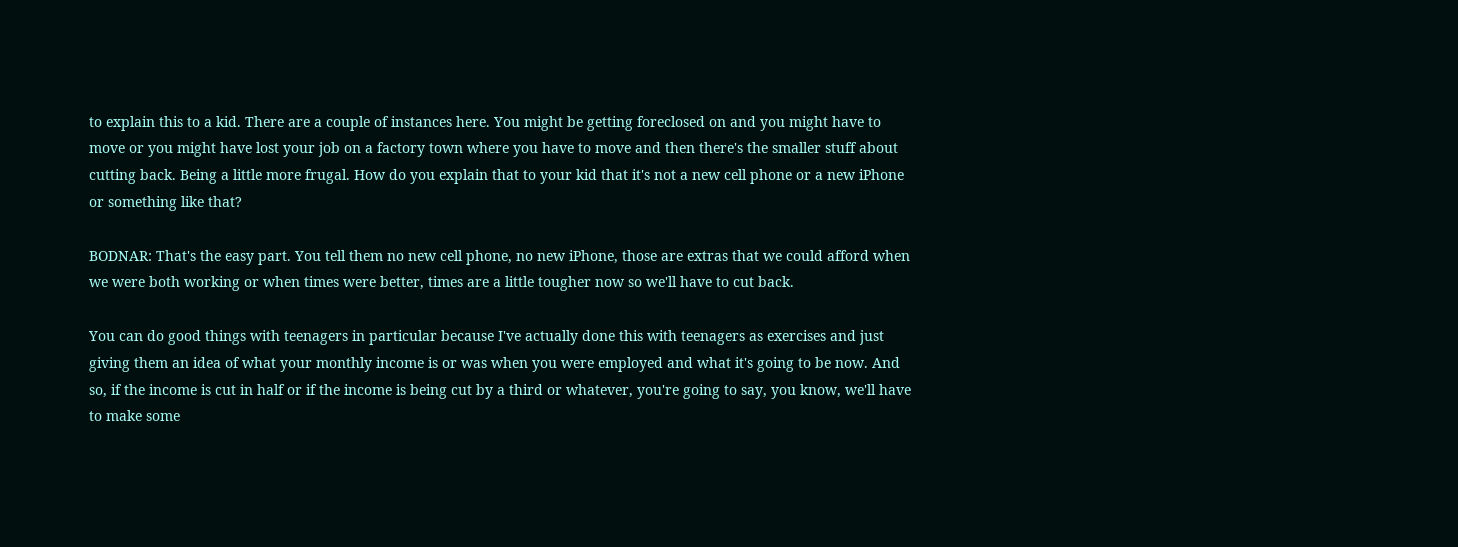to explain this to a kid. There are a couple of instances here. You might be getting foreclosed on and you might have to move or you might have lost your job on a factory town where you have to move and then there's the smaller stuff about cutting back. Being a little more frugal. How do you explain that to your kid that it's not a new cell phone or a new iPhone or something like that?

BODNAR: That's the easy part. You tell them no new cell phone, no new iPhone, those are extras that we could afford when we were both working or when times were better, times are a little tougher now so we'll have to cut back.

You can do good things with teenagers in particular because I've actually done this with teenagers as exercises and just giving them an idea of what your monthly income is or was when you were employed and what it's going to be now. And so, if the income is cut in half or if the income is being cut by a third or whatever, you're going to say, you know, we'll have to make some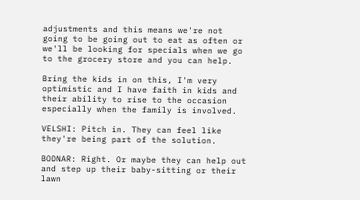adjustments and this means we're not going to be going out to eat as often or we'll be looking for specials when we go to the grocery store and you can help.

Bring the kids in on this, I'm very optimistic and I have faith in kids and their ability to rise to the occasion especially when the family is involved.

VELSHI: Pitch in. They can feel like they're being part of the solution.

BODNAR: Right. Or maybe they can help out and step up their baby-sitting or their lawn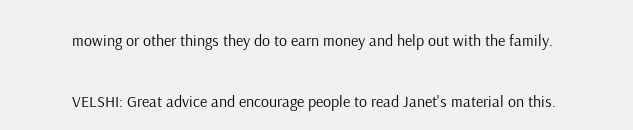mowing or other things they do to earn money and help out with the family.

VELSHI: Great advice and encourage people to read Janet's material on this.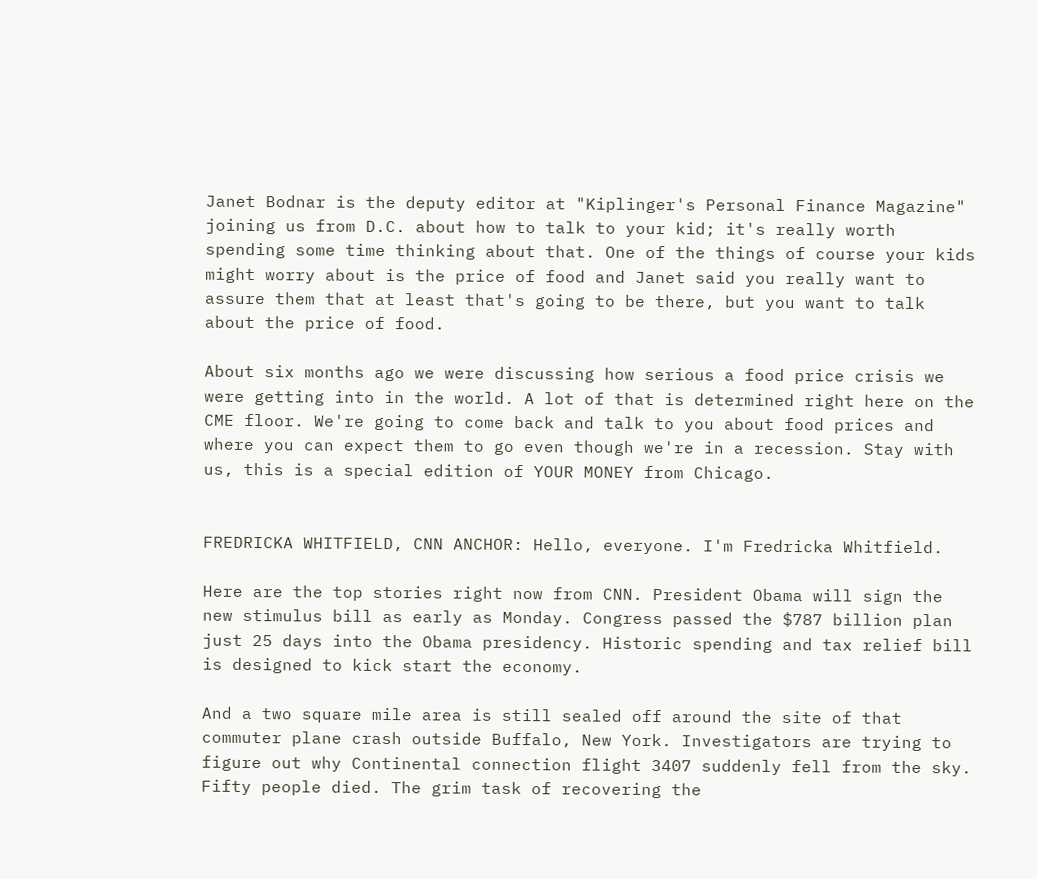Janet Bodnar is the deputy editor at "Kiplinger's Personal Finance Magazine" joining us from D.C. about how to talk to your kid; it's really worth spending some time thinking about that. One of the things of course your kids might worry about is the price of food and Janet said you really want to assure them that at least that's going to be there, but you want to talk about the price of food.

About six months ago we were discussing how serious a food price crisis we were getting into in the world. A lot of that is determined right here on the CME floor. We're going to come back and talk to you about food prices and where you can expect them to go even though we're in a recession. Stay with us, this is a special edition of YOUR MONEY from Chicago.


FREDRICKA WHITFIELD, CNN ANCHOR: Hello, everyone. I'm Fredricka Whitfield.

Here are the top stories right now from CNN. President Obama will sign the new stimulus bill as early as Monday. Congress passed the $787 billion plan just 25 days into the Obama presidency. Historic spending and tax relief bill is designed to kick start the economy.

And a two square mile area is still sealed off around the site of that commuter plane crash outside Buffalo, New York. Investigators are trying to figure out why Continental connection flight 3407 suddenly fell from the sky. Fifty people died. The grim task of recovering the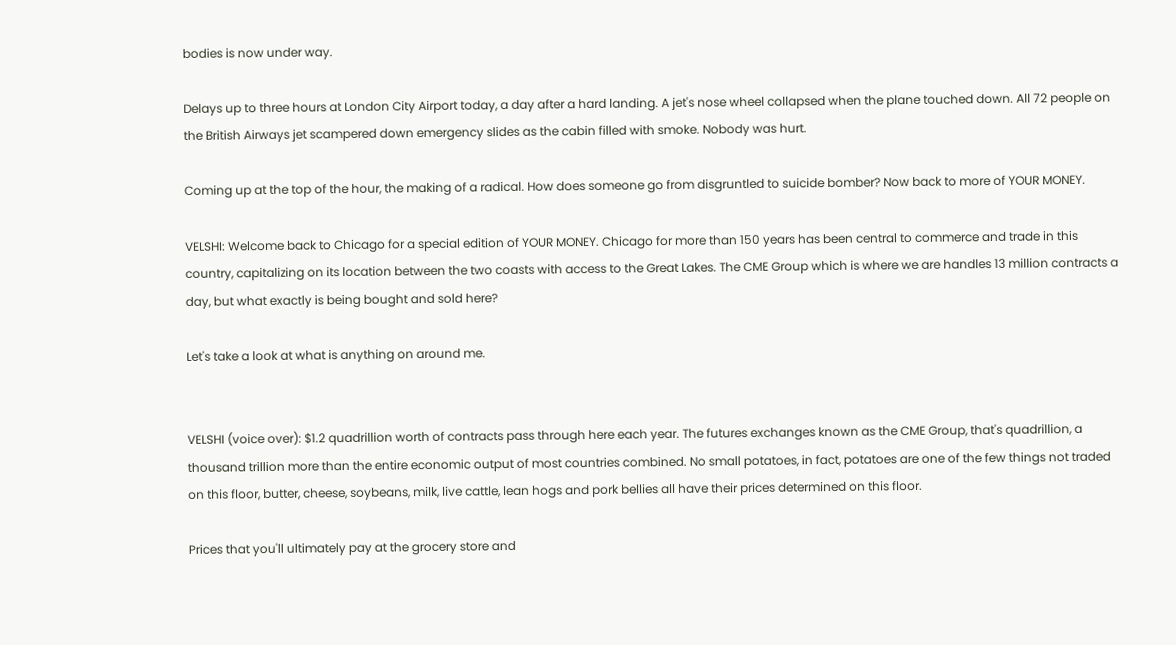bodies is now under way.

Delays up to three hours at London City Airport today, a day after a hard landing. A jet's nose wheel collapsed when the plane touched down. All 72 people on the British Airways jet scampered down emergency slides as the cabin filled with smoke. Nobody was hurt.

Coming up at the top of the hour, the making of a radical. How does someone go from disgruntled to suicide bomber? Now back to more of YOUR MONEY.

VELSHI: Welcome back to Chicago for a special edition of YOUR MONEY. Chicago for more than 150 years has been central to commerce and trade in this country, capitalizing on its location between the two coasts with access to the Great Lakes. The CME Group which is where we are handles 13 million contracts a day, but what exactly is being bought and sold here?

Let's take a look at what is anything on around me.


VELSHI (voice over): $1.2 quadrillion worth of contracts pass through here each year. The futures exchanges known as the CME Group, that's quadrillion, a thousand trillion more than the entire economic output of most countries combined. No small potatoes, in fact, potatoes are one of the few things not traded on this floor, butter, cheese, soybeans, milk, live cattle, lean hogs and pork bellies all have their prices determined on this floor.

Prices that you'll ultimately pay at the grocery store and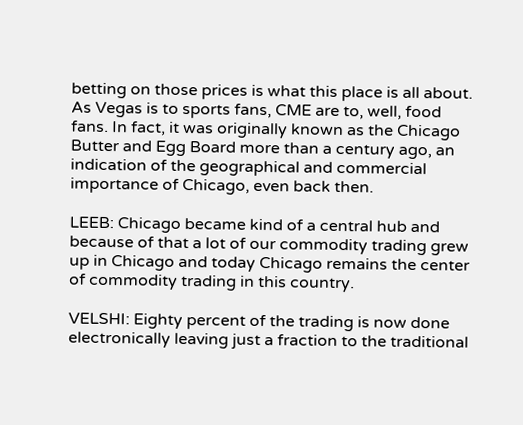betting on those prices is what this place is all about. As Vegas is to sports fans, CME are to, well, food fans. In fact, it was originally known as the Chicago Butter and Egg Board more than a century ago, an indication of the geographical and commercial importance of Chicago, even back then.

LEEB: Chicago became kind of a central hub and because of that a lot of our commodity trading grew up in Chicago and today Chicago remains the center of commodity trading in this country.

VELSHI: Eighty percent of the trading is now done electronically leaving just a fraction to the traditional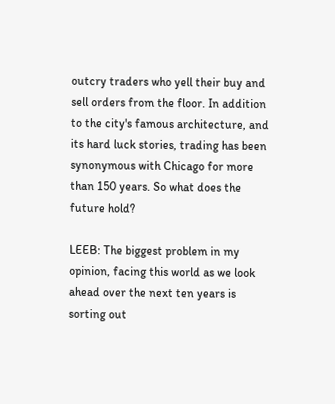outcry traders who yell their buy and sell orders from the floor. In addition to the city's famous architecture, and its hard luck stories, trading has been synonymous with Chicago for more than 150 years. So what does the future hold?

LEEB: The biggest problem in my opinion, facing this world as we look ahead over the next ten years is sorting out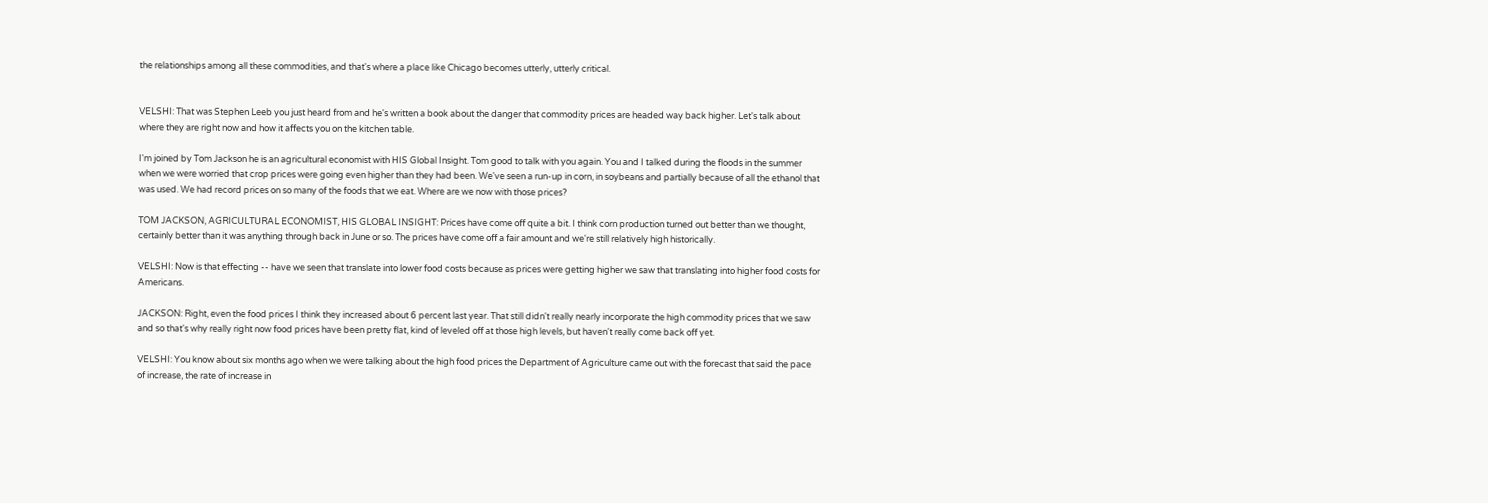the relationships among all these commodities, and that's where a place like Chicago becomes utterly, utterly critical.


VELSHI: That was Stephen Leeb you just heard from and he's written a book about the danger that commodity prices are headed way back higher. Let's talk about where they are right now and how it affects you on the kitchen table.

I'm joined by Tom Jackson he is an agricultural economist with HIS Global Insight. Tom good to talk with you again. You and I talked during the floods in the summer when we were worried that crop prices were going even higher than they had been. We've seen a run-up in corn, in soybeans and partially because of all the ethanol that was used. We had record prices on so many of the foods that we eat. Where are we now with those prices?

TOM JACKSON, AGRICULTURAL ECONOMIST, HIS GLOBAL INSIGHT: Prices have come off quite a bit. I think corn production turned out better than we thought, certainly better than it was anything through back in June or so. The prices have come off a fair amount and we're still relatively high historically.

VELSHI: Now is that effecting -- have we seen that translate into lower food costs because as prices were getting higher we saw that translating into higher food costs for Americans.

JACKSON: Right, even the food prices I think they increased about 6 percent last year. That still didn't really nearly incorporate the high commodity prices that we saw and so that's why really right now food prices have been pretty flat, kind of leveled off at those high levels, but haven't really come back off yet.

VELSHI: You know about six months ago when we were talking about the high food prices the Department of Agriculture came out with the forecast that said the pace of increase, the rate of increase in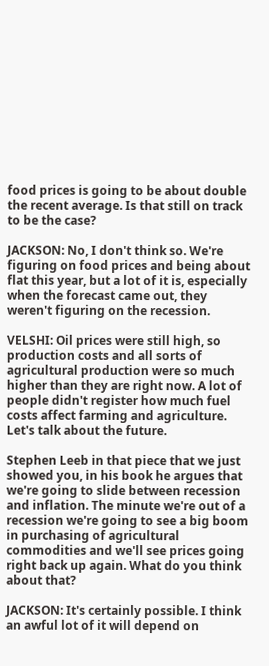food prices is going to be about double the recent average. Is that still on track to be the case?

JACKSON: No, I don't think so. We're figuring on food prices and being about flat this year, but a lot of it is, especially when the forecast came out, they weren't figuring on the recession.

VELSHI: Oil prices were still high, so production costs and all sorts of agricultural production were so much higher than they are right now. A lot of people didn't register how much fuel costs affect farming and agriculture. Let's talk about the future.

Stephen Leeb in that piece that we just showed you, in his book he argues that we're going to slide between recession and inflation. The minute we're out of a recession we're going to see a big boom in purchasing of agricultural commodities and we'll see prices going right back up again. What do you think about that?

JACKSON: It's certainly possible. I think an awful lot of it will depend on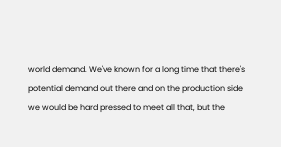world demand. We've known for a long time that there's potential demand out there and on the production side we would be hard pressed to meet all that, but the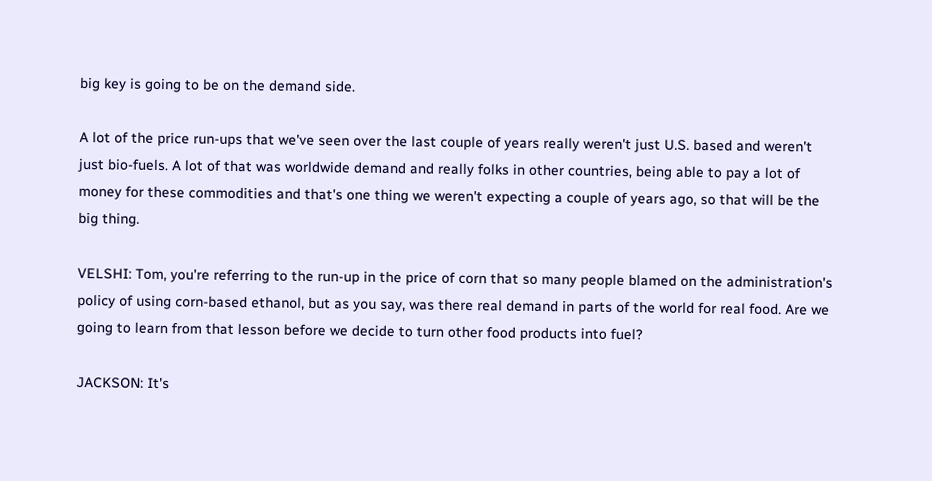big key is going to be on the demand side.

A lot of the price run-ups that we've seen over the last couple of years really weren't just U.S. based and weren't just bio-fuels. A lot of that was worldwide demand and really folks in other countries, being able to pay a lot of money for these commodities and that's one thing we weren't expecting a couple of years ago, so that will be the big thing.

VELSHI: Tom, you're referring to the run-up in the price of corn that so many people blamed on the administration's policy of using corn-based ethanol, but as you say, was there real demand in parts of the world for real food. Are we going to learn from that lesson before we decide to turn other food products into fuel?

JACKSON: It's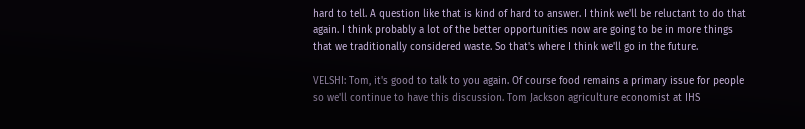hard to tell. A question like that is kind of hard to answer. I think we'll be reluctant to do that again. I think probably a lot of the better opportunities now are going to be in more things that we traditionally considered waste. So that's where I think we'll go in the future.

VELSHI: Tom, it's good to talk to you again. Of course food remains a primary issue for people so we'll continue to have this discussion. Tom Jackson agriculture economist at IHS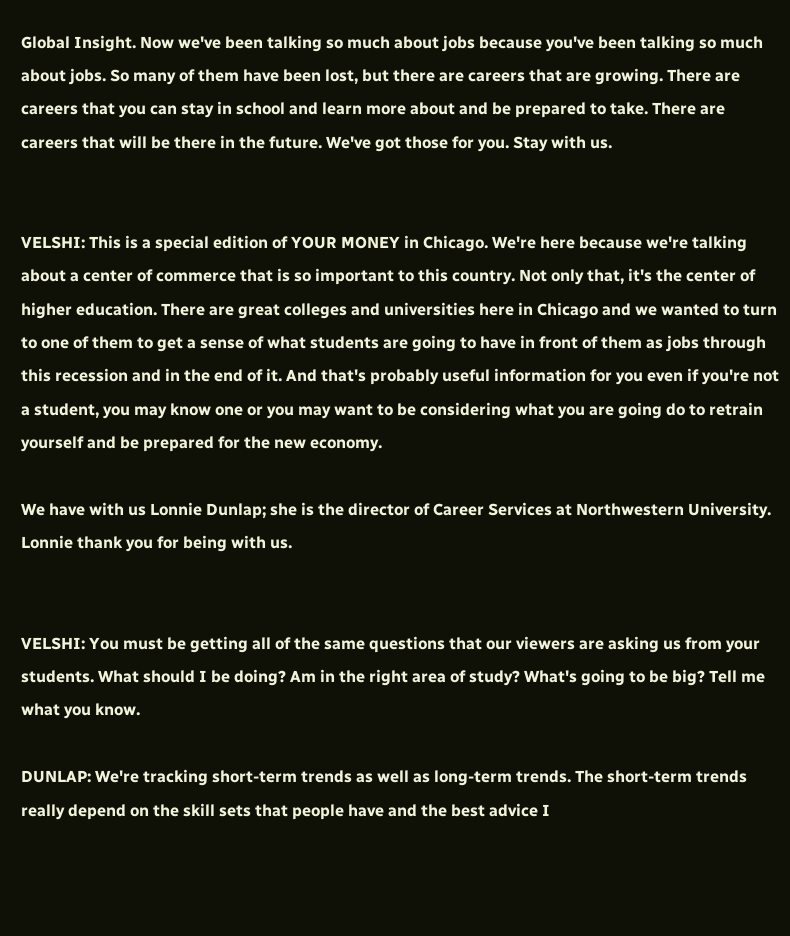Global Insight. Now we've been talking so much about jobs because you've been talking so much about jobs. So many of them have been lost, but there are careers that are growing. There are careers that you can stay in school and learn more about and be prepared to take. There are careers that will be there in the future. We've got those for you. Stay with us.


VELSHI: This is a special edition of YOUR MONEY in Chicago. We're here because we're talking about a center of commerce that is so important to this country. Not only that, it's the center of higher education. There are great colleges and universities here in Chicago and we wanted to turn to one of them to get a sense of what students are going to have in front of them as jobs through this recession and in the end of it. And that's probably useful information for you even if you're not a student, you may know one or you may want to be considering what you are going do to retrain yourself and be prepared for the new economy.

We have with us Lonnie Dunlap; she is the director of Career Services at Northwestern University. Lonnie thank you for being with us.


VELSHI: You must be getting all of the same questions that our viewers are asking us from your students. What should I be doing? Am in the right area of study? What's going to be big? Tell me what you know.

DUNLAP: We're tracking short-term trends as well as long-term trends. The short-term trends really depend on the skill sets that people have and the best advice I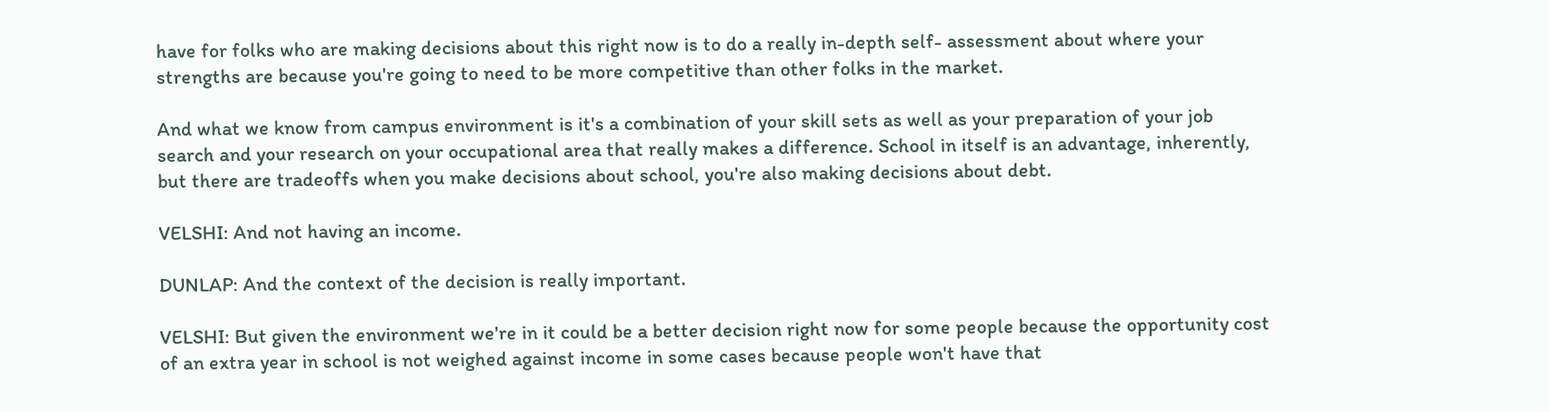have for folks who are making decisions about this right now is to do a really in-depth self- assessment about where your strengths are because you're going to need to be more competitive than other folks in the market.

And what we know from campus environment is it's a combination of your skill sets as well as your preparation of your job search and your research on your occupational area that really makes a difference. School in itself is an advantage, inherently, but there are tradeoffs when you make decisions about school, you're also making decisions about debt.

VELSHI: And not having an income.

DUNLAP: And the context of the decision is really important.

VELSHI: But given the environment we're in it could be a better decision right now for some people because the opportunity cost of an extra year in school is not weighed against income in some cases because people won't have that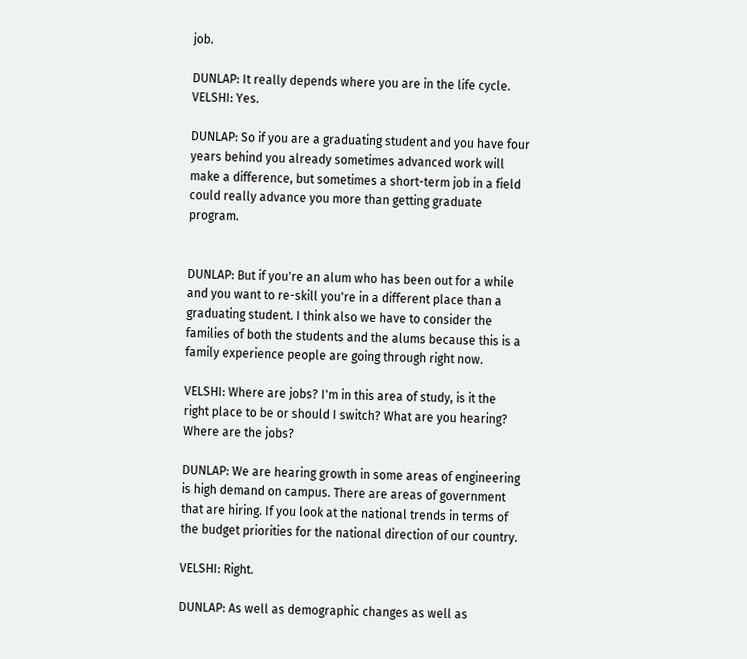job.

DUNLAP: It really depends where you are in the life cycle. VELSHI: Yes.

DUNLAP: So if you are a graduating student and you have four years behind you already sometimes advanced work will make a difference, but sometimes a short-term job in a field could really advance you more than getting graduate program.


DUNLAP: But if you're an alum who has been out for a while and you want to re-skill you're in a different place than a graduating student. I think also we have to consider the families of both the students and the alums because this is a family experience people are going through right now.

VELSHI: Where are jobs? I'm in this area of study, is it the right place to be or should I switch? What are you hearing? Where are the jobs?

DUNLAP: We are hearing growth in some areas of engineering is high demand on campus. There are areas of government that are hiring. If you look at the national trends in terms of the budget priorities for the national direction of our country.

VELSHI: Right.

DUNLAP: As well as demographic changes as well as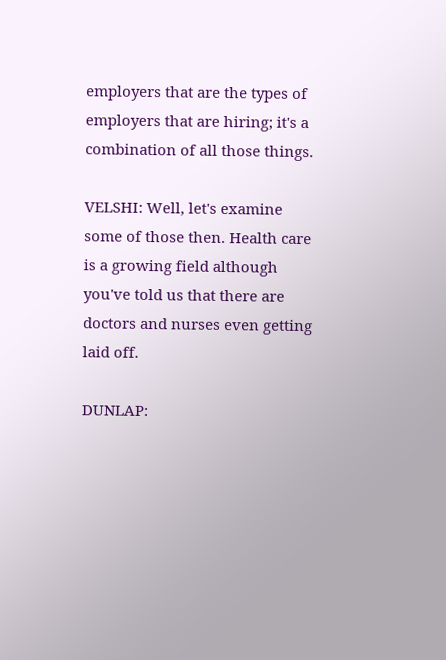employers that are the types of employers that are hiring; it's a combination of all those things.

VELSHI: Well, let's examine some of those then. Health care is a growing field although you've told us that there are doctors and nurses even getting laid off.

DUNLAP: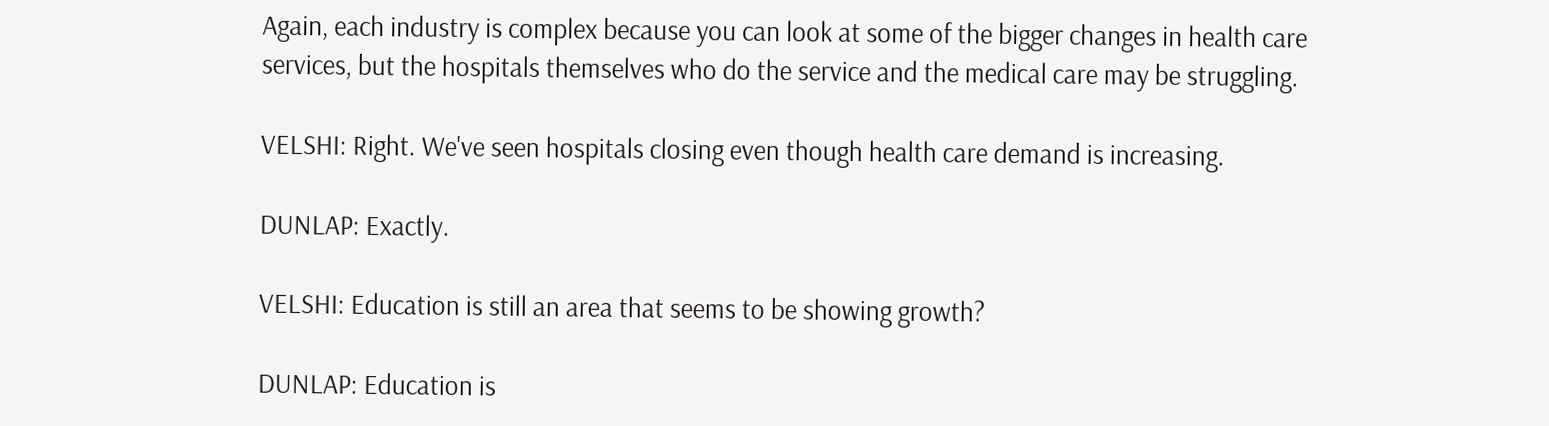Again, each industry is complex because you can look at some of the bigger changes in health care services, but the hospitals themselves who do the service and the medical care may be struggling.

VELSHI: Right. We've seen hospitals closing even though health care demand is increasing.

DUNLAP: Exactly.

VELSHI: Education is still an area that seems to be showing growth?

DUNLAP: Education is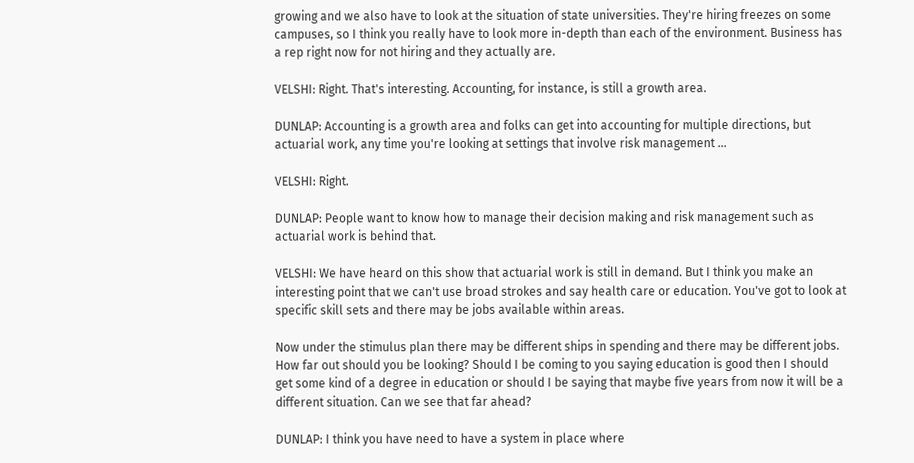growing and we also have to look at the situation of state universities. They're hiring freezes on some campuses, so I think you really have to look more in-depth than each of the environment. Business has a rep right now for not hiring and they actually are.

VELSHI: Right. That's interesting. Accounting, for instance, is still a growth area.

DUNLAP: Accounting is a growth area and folks can get into accounting for multiple directions, but actuarial work, any time you're looking at settings that involve risk management ...

VELSHI: Right.

DUNLAP: People want to know how to manage their decision making and risk management such as actuarial work is behind that.

VELSHI: We have heard on this show that actuarial work is still in demand. But I think you make an interesting point that we can't use broad strokes and say health care or education. You've got to look at specific skill sets and there may be jobs available within areas.

Now under the stimulus plan there may be different ships in spending and there may be different jobs. How far out should you be looking? Should I be coming to you saying education is good then I should get some kind of a degree in education or should I be saying that maybe five years from now it will be a different situation. Can we see that far ahead?

DUNLAP: I think you have need to have a system in place where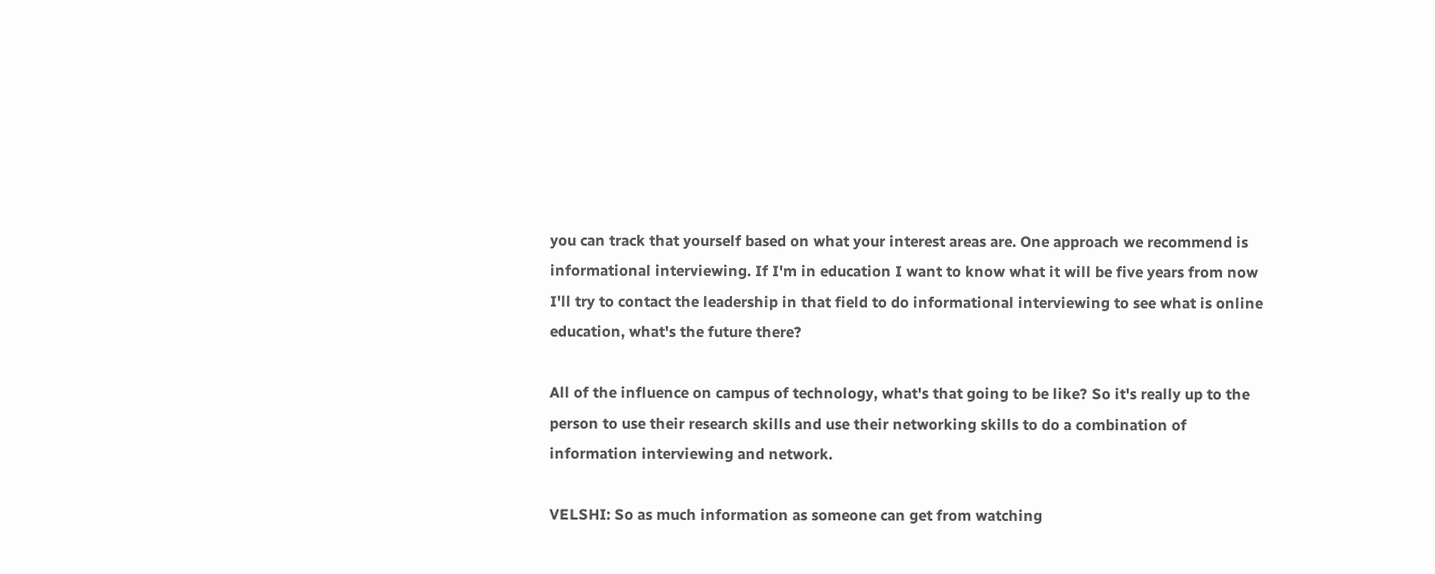you can track that yourself based on what your interest areas are. One approach we recommend is informational interviewing. If I'm in education I want to know what it will be five years from now I'll try to contact the leadership in that field to do informational interviewing to see what is online education, what's the future there?

All of the influence on campus of technology, what's that going to be like? So it's really up to the person to use their research skills and use their networking skills to do a combination of information interviewing and network.

VELSHI: So as much information as someone can get from watching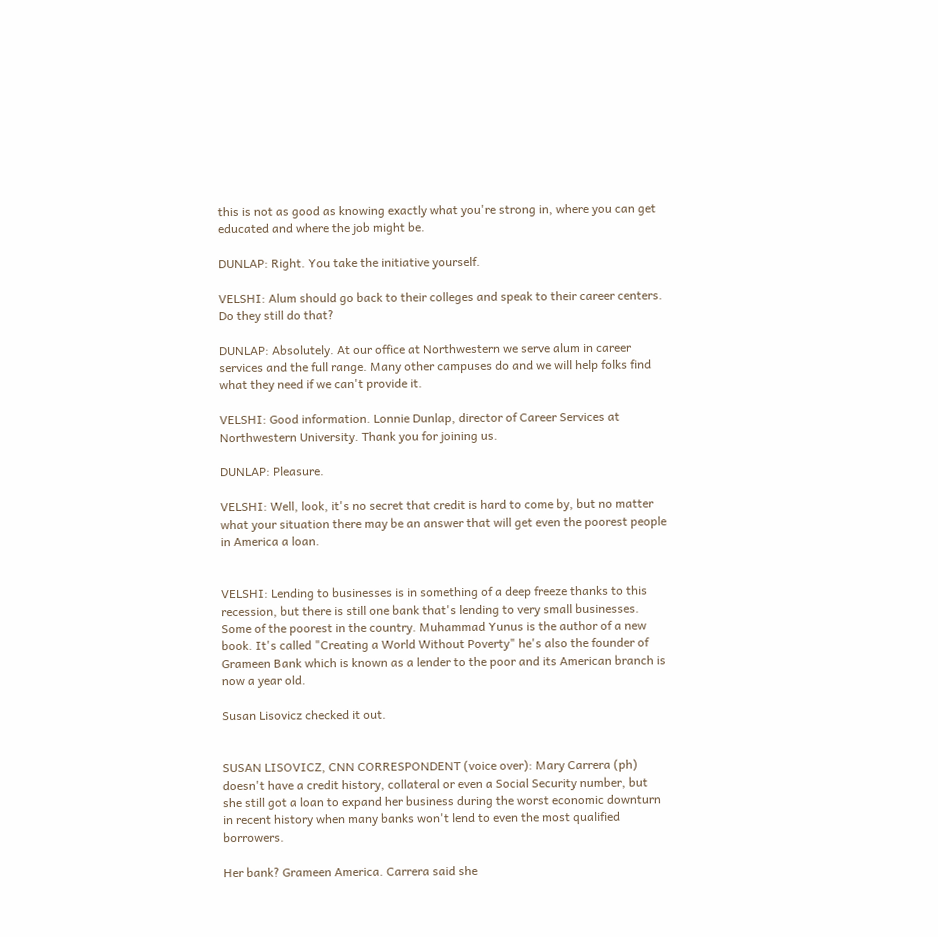this is not as good as knowing exactly what you're strong in, where you can get educated and where the job might be.

DUNLAP: Right. You take the initiative yourself.

VELSHI: Alum should go back to their colleges and speak to their career centers. Do they still do that?

DUNLAP: Absolutely. At our office at Northwestern we serve alum in career services and the full range. Many other campuses do and we will help folks find what they need if we can't provide it.

VELSHI: Good information. Lonnie Dunlap, director of Career Services at Northwestern University. Thank you for joining us.

DUNLAP: Pleasure.

VELSHI: Well, look, it's no secret that credit is hard to come by, but no matter what your situation there may be an answer that will get even the poorest people in America a loan.


VELSHI: Lending to businesses is in something of a deep freeze thanks to this recession, but there is still one bank that's lending to very small businesses. Some of the poorest in the country. Muhammad Yunus is the author of a new book. It's called "Creating a World Without Poverty" he's also the founder of Grameen Bank which is known as a lender to the poor and its American branch is now a year old.

Susan Lisovicz checked it out.


SUSAN LISOVICZ, CNN CORRESPONDENT (voice over): Mary Carrera (ph) doesn't have a credit history, collateral or even a Social Security number, but she still got a loan to expand her business during the worst economic downturn in recent history when many banks won't lend to even the most qualified borrowers.

Her bank? Grameen America. Carrera said she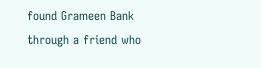found Grameen Bank through a friend who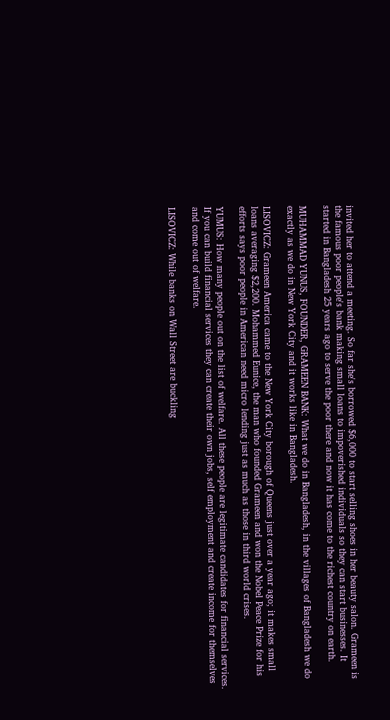invited her to attend a meeting. So far she's borrowed $6,000 to start selling shoes in her beauty salon. Grameen is the famous poor people's bank making small loans to impoverished individuals so they can start businesses. It started in Bangladesh 25 years ago to serve the poor there and now it has come to the richest country on earth.

MUHAMMAD YUNUS, FOUNDER, GRAMEEN BANK: What we do in Bangladesh, in the villages of Bangladesh we do exactly as we do in New York City and it works like in Bangladesh.

LISOVICZ: Grameen America came to the New York City borough of Queens just over a year ago; it makes small loans averaging $2,200. Mohammed Eunice, the man who founded Grameen and won the Nobel Peace Prize for his efforts says poor people in American need micro lending just as much as those in third world crises.

YUMUS: How many people out on the list of welfare. All these people are legitimate candidates for financial services. If you can build financial services they can create their own jobs, self employment and create income for themselves and come out of welfare.

LISOVICZ: While banks on Wall Street are buckling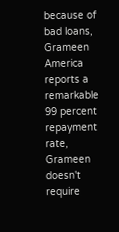because of bad loans, Grameen America reports a remarkable 99 percent repayment rate, Grameen doesn't require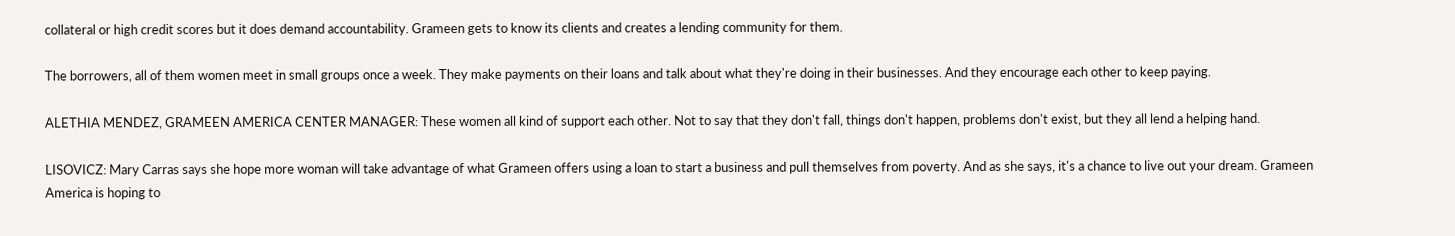collateral or high credit scores but it does demand accountability. Grameen gets to know its clients and creates a lending community for them.

The borrowers, all of them women meet in small groups once a week. They make payments on their loans and talk about what they're doing in their businesses. And they encourage each other to keep paying.

ALETHIA MENDEZ, GRAMEEN AMERICA CENTER MANAGER: These women all kind of support each other. Not to say that they don't fall, things don't happen, problems don't exist, but they all lend a helping hand.

LISOVICZ: Mary Carras says she hope more woman will take advantage of what Grameen offers using a loan to start a business and pull themselves from poverty. And as she says, it's a chance to live out your dream. Grameen America is hoping to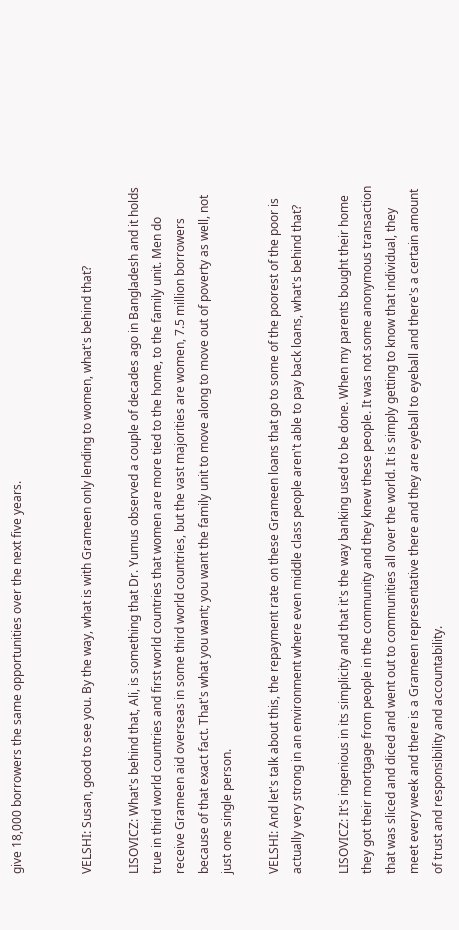give 18,000 borrowers the same opportunities over the next five years.


VELSHI: Susan, good to see you. By the way, what is with Grameen only lending to women, what's behind that?

LISOVICZ: What's behind that, Ali, is something that Dr. Yumus observed a couple of decades ago in Bangladesh and it holds true in third world countries and first world countries that women are more tied to the home, to the family unit. Men do receive Grameen aid overseas in some third world countries, but the vast majorities are women, 7.5 million borrowers because of that exact fact. That's what you want; you want the family unit to move along to move out of poverty as well, not just one single person.

VELSHI: And let's talk about this, the repayment rate on these Grameen loans that go to some of the poorest of the poor is actually very strong in an environment where even middle class people aren't able to pay back loans, what's behind that?

LISOVICZ: It's ingenious in its simplicity and that it's the way banking used to be done. When my parents bought their home they got their mortgage from people in the community and they knew these people. It was not some anonymous transaction that was sliced and diced and went out to communities all over the world. It is simply getting to know that individual, they meet every week and there is a Grameen representative there and they are eyeball to eyeball and there's a certain amount of trust and responsibility and accountability.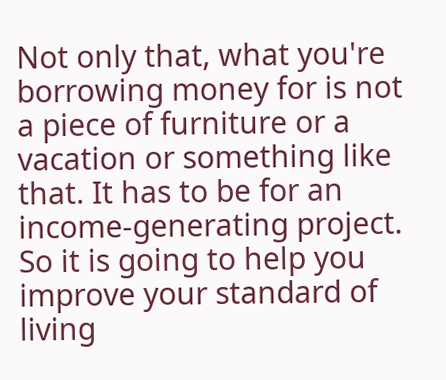Not only that, what you're borrowing money for is not a piece of furniture or a vacation or something like that. It has to be for an income-generating project. So it is going to help you improve your standard of living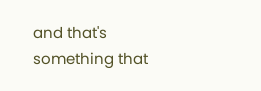and that's something that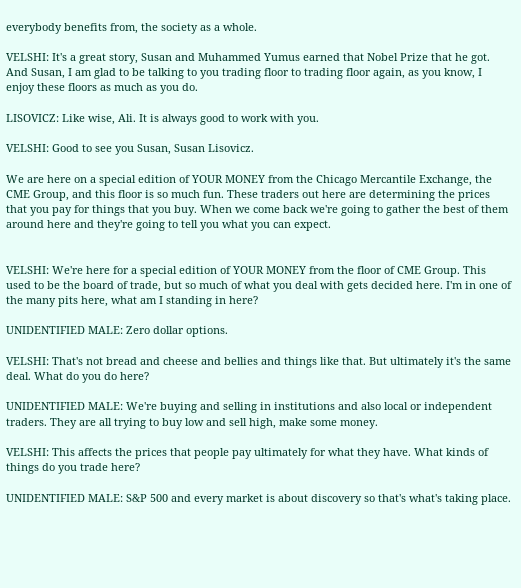everybody benefits from, the society as a whole.

VELSHI: It's a great story, Susan and Muhammed Yumus earned that Nobel Prize that he got. And Susan, I am glad to be talking to you trading floor to trading floor again, as you know, I enjoy these floors as much as you do.

LISOVICZ: Like wise, Ali. It is always good to work with you.

VELSHI: Good to see you Susan, Susan Lisovicz.

We are here on a special edition of YOUR MONEY from the Chicago Mercantile Exchange, the CME Group, and this floor is so much fun. These traders out here are determining the prices that you pay for things that you buy. When we come back we're going to gather the best of them around here and they're going to tell you what you can expect.


VELSHI: We're here for a special edition of YOUR MONEY from the floor of CME Group. This used to be the board of trade, but so much of what you deal with gets decided here. I'm in one of the many pits here, what am I standing in here?

UNIDENTIFIED MALE: Zero dollar options.

VELSHI: That's not bread and cheese and bellies and things like that. But ultimately it's the same deal. What do you do here?

UNIDENTIFIED MALE: We're buying and selling in institutions and also local or independent traders. They are all trying to buy low and sell high, make some money.

VELSHI: This affects the prices that people pay ultimately for what they have. What kinds of things do you trade here?

UNIDENTIFIED MALE: S&P 500 and every market is about discovery so that's what's taking place.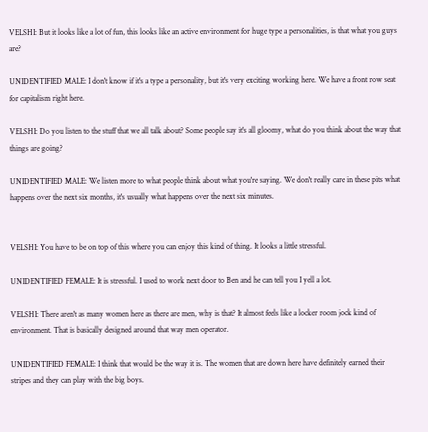VELSHI: But it looks like a lot of fun, this looks like an active environment for huge type a personalities, is that what you guys are?

UNIDENTIFIED MALE: I don't know if it's a type a personality, but it's very exciting working here. We have a front row seat for capitalism right here.

VELSHI: Do you listen to the stuff that we all talk about? Some people say it's all gloomy, what do you think about the way that things are going?

UNIDENTIFIED MALE: We listen more to what people think about what you're saying. We don't really care in these pits what happens over the next six months, it's usually what happens over the next six minutes.


VELSHI: You have to be on top of this where you can enjoy this kind of thing. It looks a little stressful.

UNIDENTIFIED FEMALE: It is stressful. I used to work next door to Ben and he can tell you I yell a lot.

VELSHI: There aren't as many women here as there are men, why is that? It almost feels like a locker room jock kind of environment. That is basically designed around that way men operator.

UNIDENTIFIED FEMALE: I think that would be the way it is. The women that are down here have definitely earned their stripes and they can play with the big boys.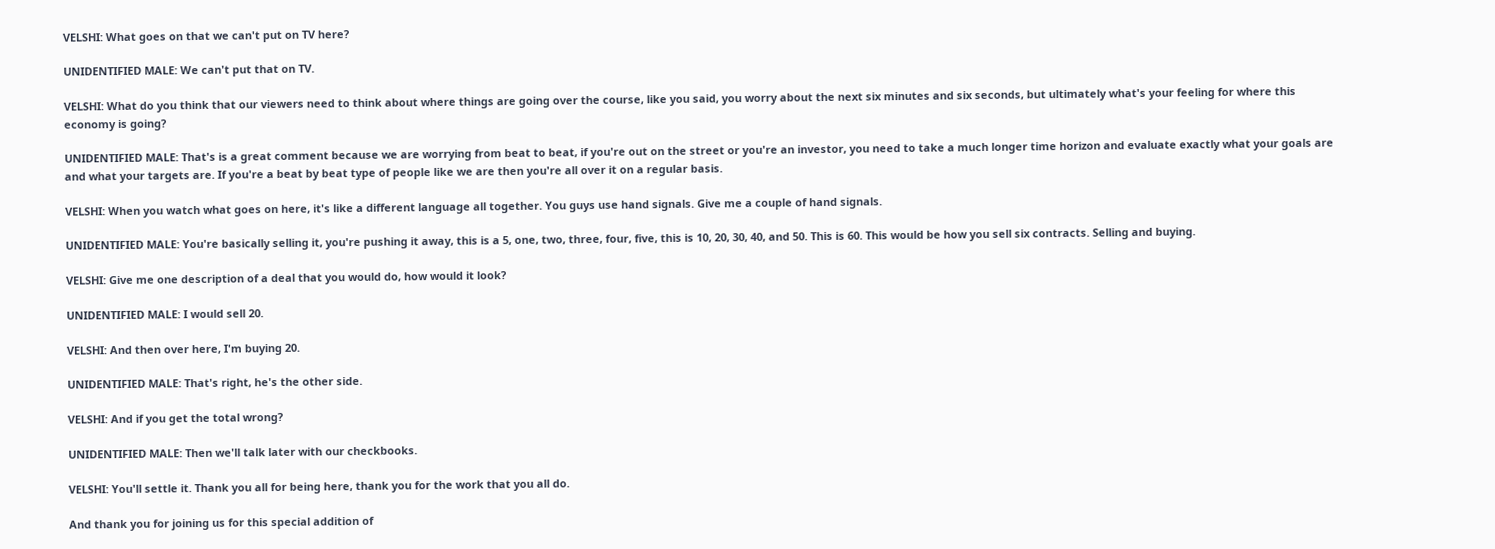VELSHI: What goes on that we can't put on TV here?

UNIDENTIFIED MALE: We can't put that on TV.

VELSHI: What do you think that our viewers need to think about where things are going over the course, like you said, you worry about the next six minutes and six seconds, but ultimately what's your feeling for where this economy is going?

UNIDENTIFIED MALE: That's is a great comment because we are worrying from beat to beat, if you're out on the street or you're an investor, you need to take a much longer time horizon and evaluate exactly what your goals are and what your targets are. If you're a beat by beat type of people like we are then you're all over it on a regular basis.

VELSHI: When you watch what goes on here, it's like a different language all together. You guys use hand signals. Give me a couple of hand signals.

UNIDENTIFIED MALE: You're basically selling it, you're pushing it away, this is a 5, one, two, three, four, five, this is 10, 20, 30, 40, and 50. This is 60. This would be how you sell six contracts. Selling and buying.

VELSHI: Give me one description of a deal that you would do, how would it look?

UNIDENTIFIED MALE: I would sell 20.

VELSHI: And then over here, I'm buying 20.

UNIDENTIFIED MALE: That's right, he's the other side.

VELSHI: And if you get the total wrong?

UNIDENTIFIED MALE: Then we'll talk later with our checkbooks.

VELSHI: You'll settle it. Thank you all for being here, thank you for the work that you all do.

And thank you for joining us for this special addition of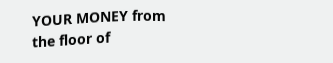YOUR MONEY from the floor of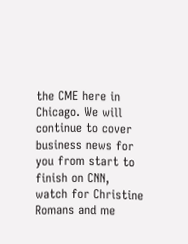the CME here in Chicago. We will continue to cover business news for you from start to finish on CNN, watch for Christine Romans and me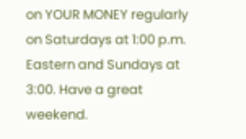on YOUR MONEY regularly on Saturdays at 1:00 p.m. Eastern and Sundays at 3:00. Have a great weekend.